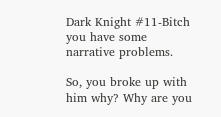Dark Knight #11-Bitch you have some narrative problems.

So, you broke up with him why? Why are you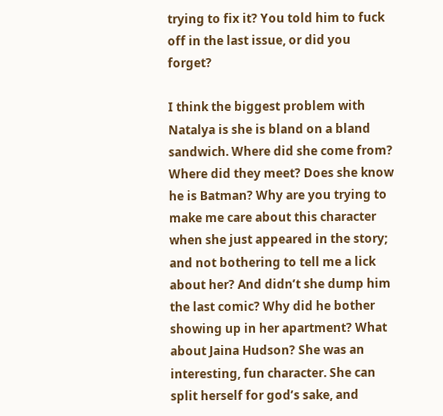trying to fix it? You told him to fuck off in the last issue, or did you forget?

I think the biggest problem with Natalya is she is bland on a bland sandwich. Where did she come from? Where did they meet? Does she know he is Batman? Why are you trying to make me care about this character when she just appeared in the story; and not bothering to tell me a lick about her? And didn’t she dump him the last comic? Why did he bother showing up in her apartment? What about Jaina Hudson? She was an interesting, fun character. She can split herself for god’s sake, and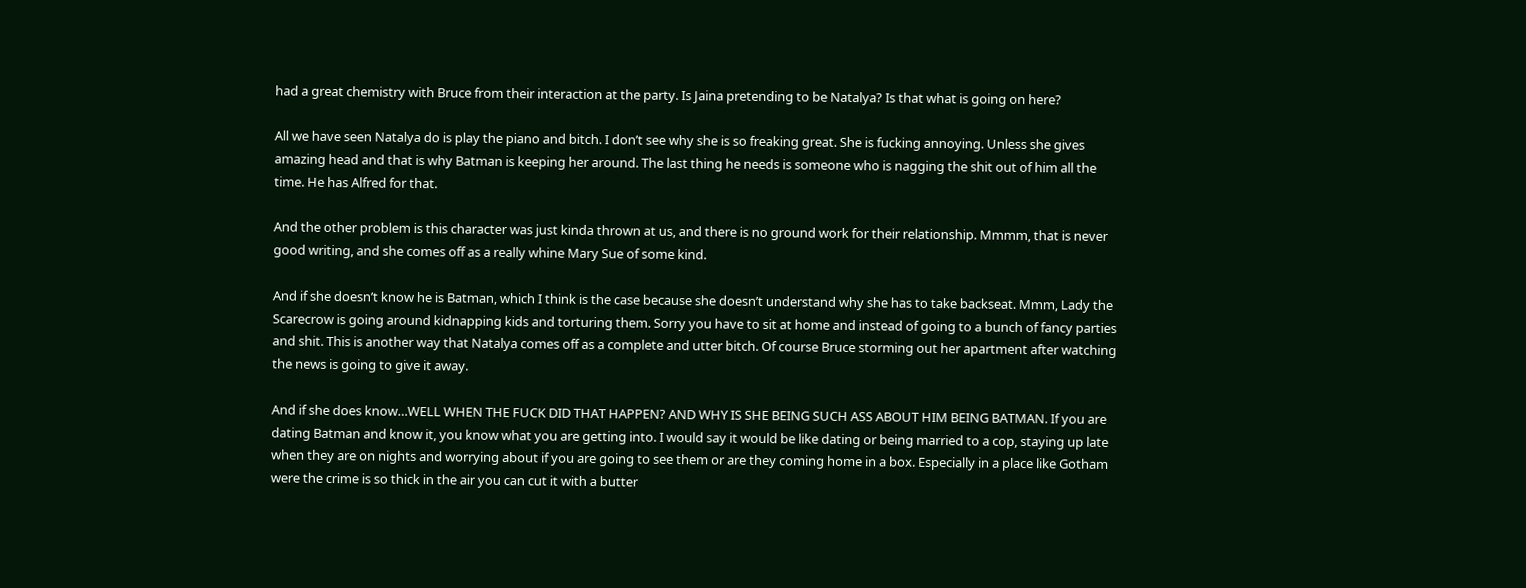had a great chemistry with Bruce from their interaction at the party. Is Jaina pretending to be Natalya? Is that what is going on here?

All we have seen Natalya do is play the piano and bitch. I don’t see why she is so freaking great. She is fucking annoying. Unless she gives amazing head and that is why Batman is keeping her around. The last thing he needs is someone who is nagging the shit out of him all the time. He has Alfred for that.

And the other problem is this character was just kinda thrown at us, and there is no ground work for their relationship. Mmmm, that is never good writing, and she comes off as a really whine Mary Sue of some kind.

And if she doesn’t know he is Batman, which I think is the case because she doesn’t understand why she has to take backseat. Mmm, Lady the Scarecrow is going around kidnapping kids and torturing them. Sorry you have to sit at home and instead of going to a bunch of fancy parties and shit. This is another way that Natalya comes off as a complete and utter bitch. Of course Bruce storming out her apartment after watching the news is going to give it away.

And if she does know…WELL WHEN THE FUCK DID THAT HAPPEN? AND WHY IS SHE BEING SUCH ASS ABOUT HIM BEING BATMAN. If you are dating Batman and know it, you know what you are getting into. I would say it would be like dating or being married to a cop, staying up late when they are on nights and worrying about if you are going to see them or are they coming home in a box. Especially in a place like Gotham were the crime is so thick in the air you can cut it with a butter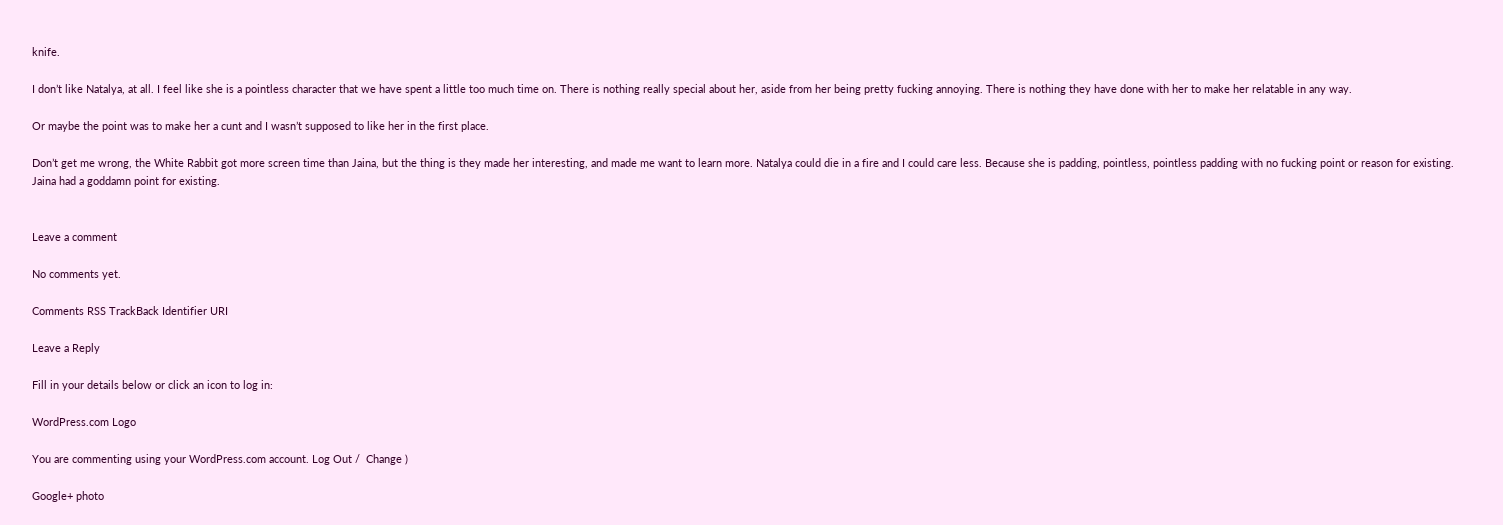knife.

I don’t like Natalya, at all. I feel like she is a pointless character that we have spent a little too much time on. There is nothing really special about her, aside from her being pretty fucking annoying. There is nothing they have done with her to make her relatable in any way.

Or maybe the point was to make her a cunt and I wasn’t supposed to like her in the first place.

Don’t get me wrong, the White Rabbit got more screen time than Jaina, but the thing is they made her interesting, and made me want to learn more. Natalya could die in a fire and I could care less. Because she is padding, pointless, pointless padding with no fucking point or reason for existing. Jaina had a goddamn point for existing.


Leave a comment

No comments yet.

Comments RSS TrackBack Identifier URI

Leave a Reply

Fill in your details below or click an icon to log in:

WordPress.com Logo

You are commenting using your WordPress.com account. Log Out /  Change )

Google+ photo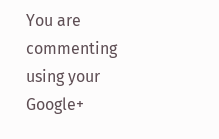You are commenting using your Google+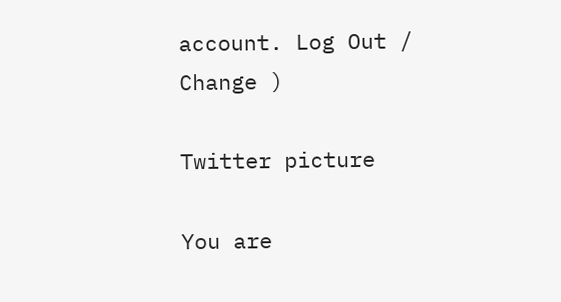account. Log Out /  Change )

Twitter picture

You are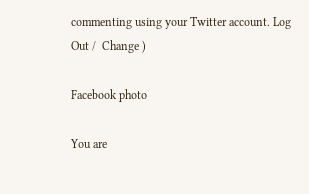commenting using your Twitter account. Log Out /  Change )

Facebook photo

You are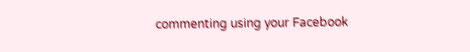commenting using your Facebook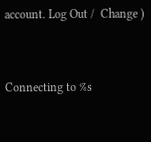account. Log Out /  Change )


Connecting to %s